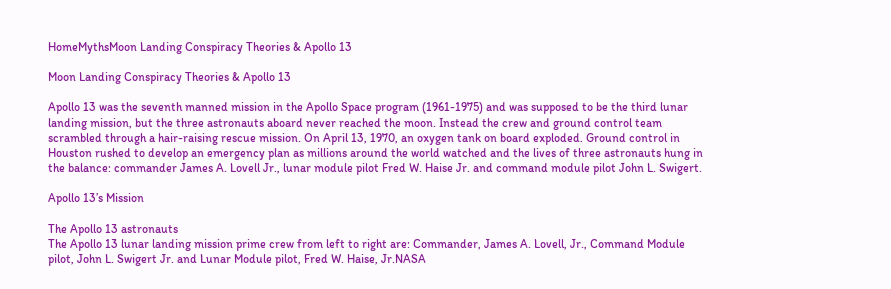HomeMythsMoon Landing Conspiracy Theories & Apollo 13

Moon Landing Conspiracy Theories & Apollo 13

Apollo 13 was the seventh manned mission in the Apollo Space program (1961-1975) and was supposed to be the third lunar landing mission, but the three astronauts aboard never reached the moon. Instead the crew and ground control team scrambled through a hair-raising rescue mission. On April 13, 1970, an oxygen tank on board exploded. Ground control in Houston rushed to develop an emergency plan as millions around the world watched and the lives of three astronauts hung in the balance: commander James A. Lovell Jr., lunar module pilot Fred W. Haise Jr. and command module pilot John L. Swigert.

Apollo 13’s Mission

The Apollo 13 astronauts
The Apollo 13 lunar landing mission prime crew from left to right are: Commander, James A. Lovell, Jr., Command Module pilot, John L. Swigert Jr. and Lunar Module pilot, Fred W. Haise, Jr.NASA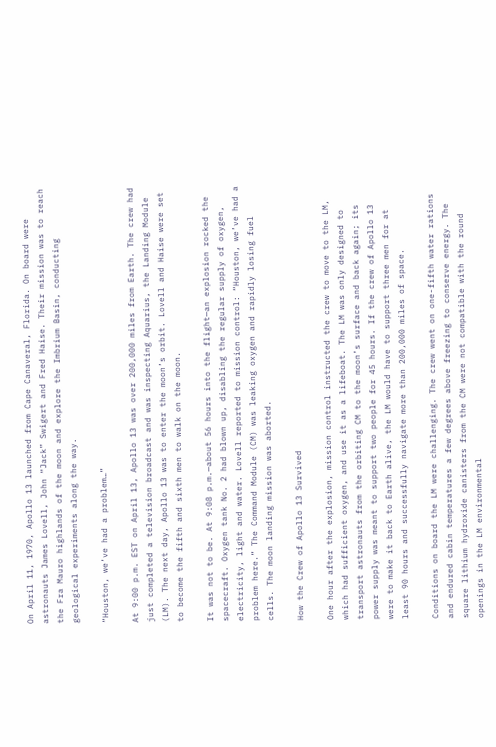On April 11, 1970, Apollo 13 launched from Cape Canaveral, Florida. On board were astronauts James Lovell, John “Jack” Swigert and Fred Haise. Their mission was to reach the Fra Mauro highlands of the moon and explore the Imbrium Basin, conducting geological experiments along the way.

“Houston, we’ve had a problem…”

At 9:00 p.m. EST on April 13, Apollo 13 was over 200,000 miles from Earth. The crew had just completed a television broadcast and was inspecting Aquarius, the Landing Module (LM). The next day, Apollo 13 was to enter the moon’s orbit. Lovell and Haise were set to become the fifth and sixth men to walk on the moon.

It was not to be. At 9:08 p.m.—about 56 hours into the flight—an explosion rocked the spacecraft. Oxygen tank No. 2 had blown up, disabling the regular supply of oxygen, electricity, light and water. Lovell reported to mission control: “Houston, we’ve had a problem here.” The Command Module (CM) was leaking oxygen and rapidly losing fuel cells. The moon landing mission was aborted.

How the Crew of Apollo 13 Survived

One hour after the explosion, mission control instructed the crew to move to the LM, which had sufficient oxygen, and use it as a lifeboat. The LM was only designed to transport astronauts from the orbiting CM to the moon’s surface and back again; its power supply was meant to support two people for 45 hours. If the crew of Apollo 13 were to make it back to Earth alive, the LM would have to support three men for at least 90 hours and successfully navigate more than 200,000 miles of space.

Conditions on board the LM were challenging. The crew went on one-fifth water rations and endured cabin temperatures a few degrees above freezing to conserve energy. The square lithium hydroxide canisters from the CM were not compatible with the round openings in the LM environmental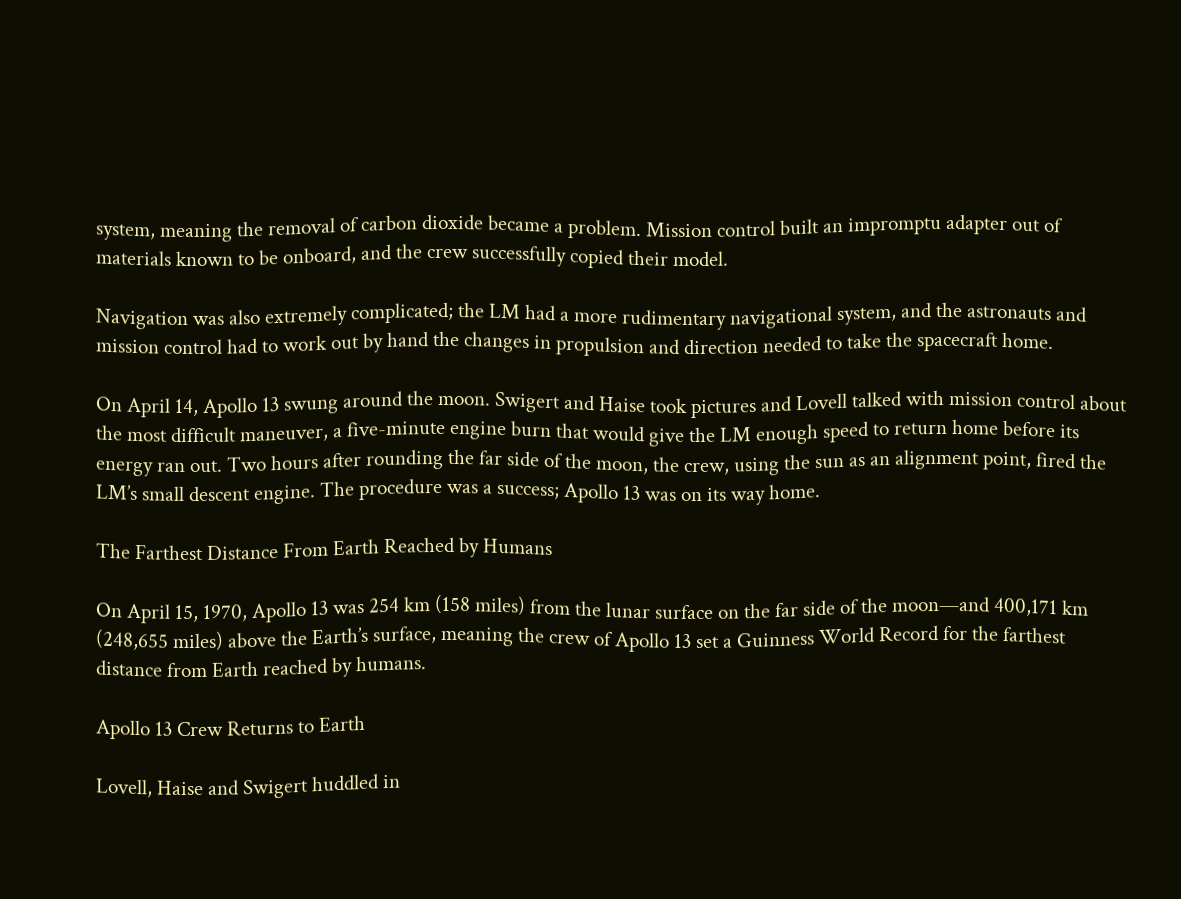system, meaning the removal of carbon dioxide became a problem. Mission control built an impromptu adapter out of materials known to be onboard, and the crew successfully copied their model.

Navigation was also extremely complicated; the LM had a more rudimentary navigational system, and the astronauts and mission control had to work out by hand the changes in propulsion and direction needed to take the spacecraft home.

On April 14, Apollo 13 swung around the moon. Swigert and Haise took pictures and Lovell talked with mission control about the most difficult maneuver, a five-minute engine burn that would give the LM enough speed to return home before its energy ran out. Two hours after rounding the far side of the moon, the crew, using the sun as an alignment point, fired the LM’s small descent engine. The procedure was a success; Apollo 13 was on its way home.

The Farthest Distance From Earth Reached by Humans

On April 15, 1970, Apollo 13 was 254 km (158 miles) from the lunar surface on the far side of the moon—and 400,171 km (248,655 miles) above the Earth’s surface, meaning the crew of Apollo 13 set a Guinness World Record for the farthest distance from Earth reached by humans.

Apollo 13 Crew Returns to Earth

Lovell, Haise and Swigert huddled in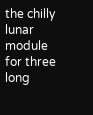the chilly lunar module for three long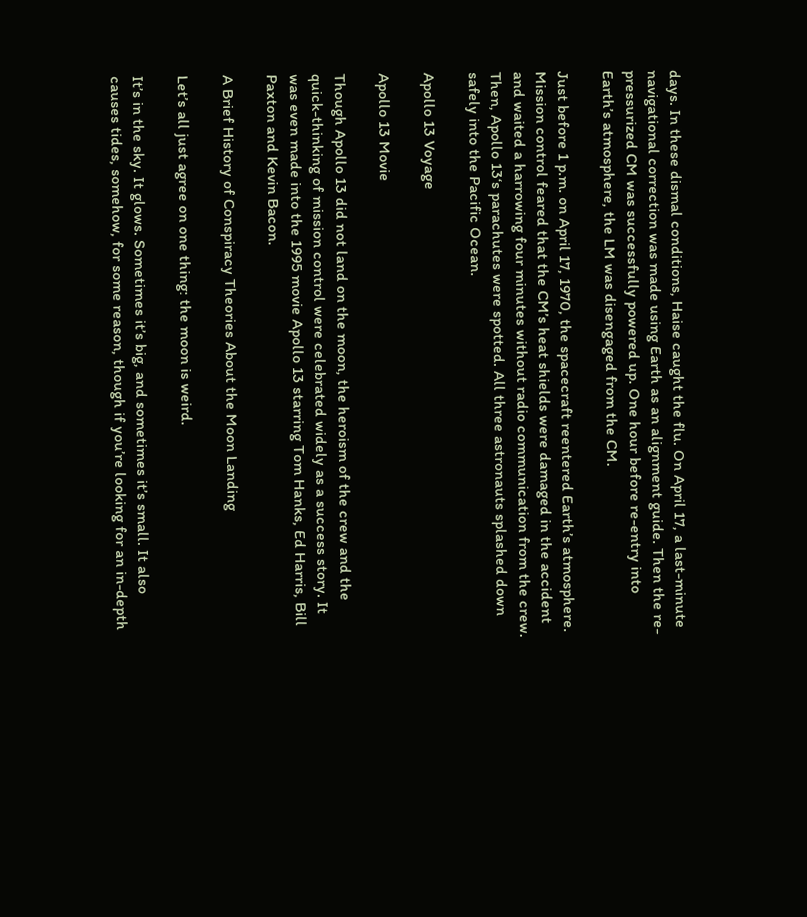days. In these dismal conditions, Haise caught the flu. On April 17, a last-minute navigational correction was made using Earth as an alignment guide. Then the re-pressurized CM was successfully powered up. One hour before re-entry into Earth’s atmosphere, the LM was disengaged from the CM.

Just before 1 p.m. on April 17, 1970, the spacecraft reentered Earth’s atmosphere. Mission control feared that the CM’s heat shields were damaged in the accident and waited a harrowing four minutes without radio communication from the crew. Then, Apollo 13‘s parachutes were spotted. All three astronauts splashed down safely into the Pacific Ocean.

Apollo 13 Voyage

Apollo 13 Movie

Though Apollo 13 did not land on the moon, the heroism of the crew and the quick-thinking of mission control were celebrated widely as a success story. It was even made into the 1995 movie Apollo 13 starring Tom Hanks, Ed Harris, Bill Paxton and Kevin Bacon.

A Brief History of Conspiracy Theories About the Moon Landing

Let’s all just agree on one thing: the moon is weird.

It’s in the sky. It glows. Sometimes it’s big, and sometimes it’s small. It also causes tides, somehow, for some reason, though if you’re looking for an in-depth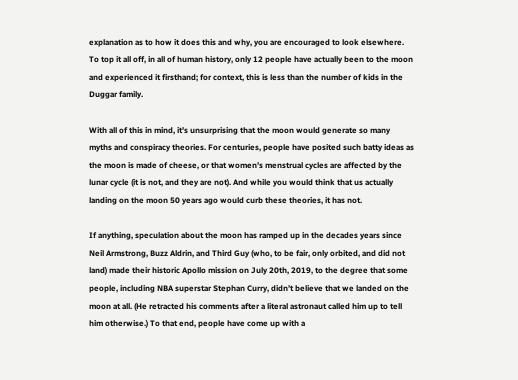explanation as to how it does this and why, you are encouraged to look elsewhere. To top it all off, in all of human history, only 12 people have actually been to the moon and experienced it firsthand; for context, this is less than the number of kids in the Duggar family.

With all of this in mind, it’s unsurprising that the moon would generate so many myths and conspiracy theories. For centuries, people have posited such batty ideas as the moon is made of cheese, or that women’s menstrual cycles are affected by the lunar cycle (it is not, and they are not). And while you would think that us actually landing on the moon 50 years ago would curb these theories, it has not.

If anything, speculation about the moon has ramped up in the decades years since Neil Armstrong, Buzz Aldrin, and Third Guy (who, to be fair, only orbited, and did not land) made their historic Apollo mission on July 20th, 2019, to the degree that some people, including NBA superstar Stephan Curry, didn’t believe that we landed on the moon at all. (He retracted his comments after a literal astronaut called him up to tell him otherwise.) To that end, people have come up with a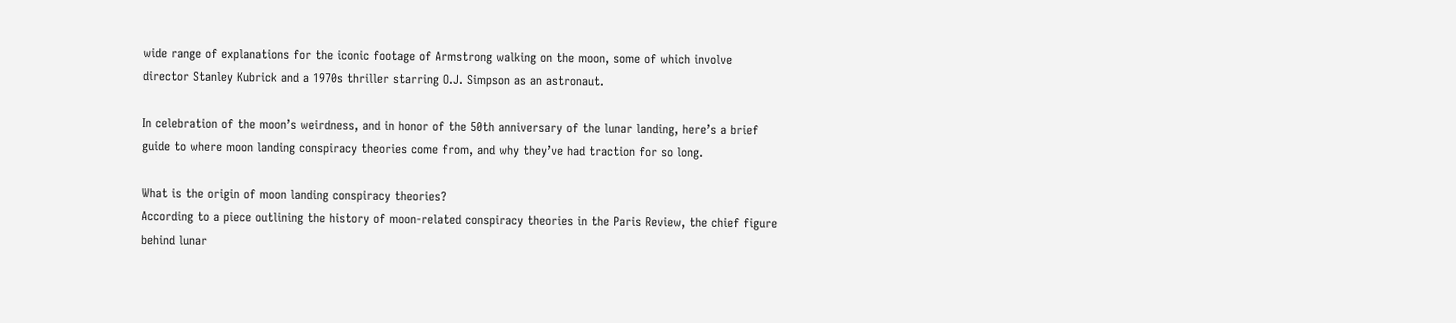wide range of explanations for the iconic footage of Armstrong walking on the moon, some of which involve director Stanley Kubrick and a 1970s thriller starring O.J. Simpson as an astronaut.

In celebration of the moon’s weirdness, and in honor of the 50th anniversary of the lunar landing, here’s a brief guide to where moon landing conspiracy theories come from, and why they’ve had traction for so long.

What is the origin of moon landing conspiracy theories?
According to a piece outlining the history of moon-related conspiracy theories in the Paris Review, the chief figure behind lunar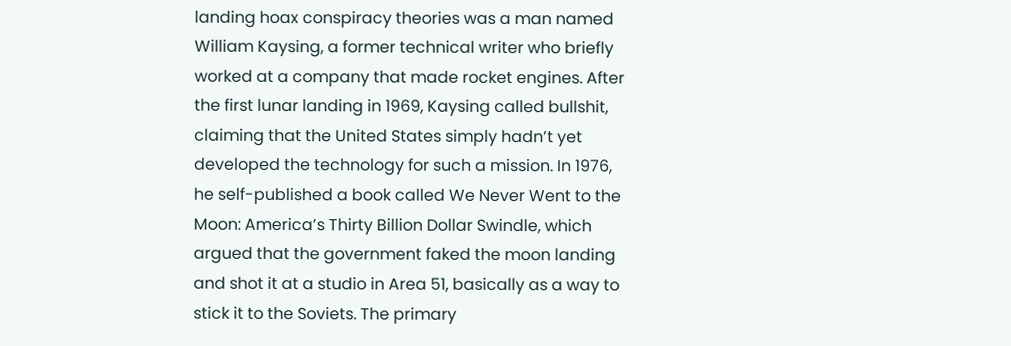landing hoax conspiracy theories was a man named William Kaysing, a former technical writer who briefly worked at a company that made rocket engines. After the first lunar landing in 1969, Kaysing called bullshit, claiming that the United States simply hadn’t yet developed the technology for such a mission. In 1976, he self-published a book called We Never Went to the Moon: America’s Thirty Billion Dollar Swindle, which argued that the government faked the moon landing and shot it at a studio in Area 51, basically as a way to stick it to the Soviets. The primary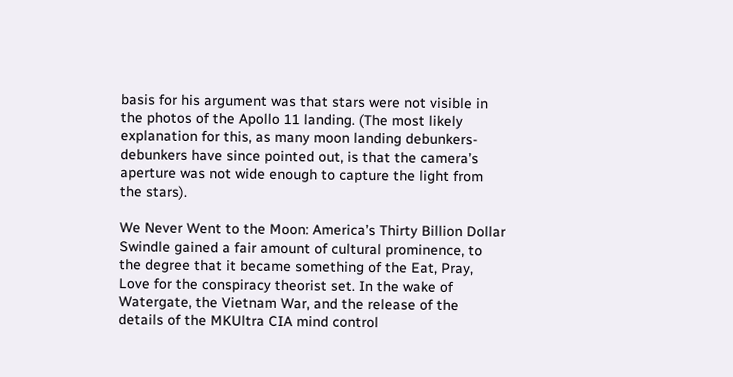basis for his argument was that stars were not visible in the photos of the Apollo 11 landing. (The most likely explanation for this, as many moon landing debunkers-debunkers have since pointed out, is that the camera’s aperture was not wide enough to capture the light from the stars).

We Never Went to the Moon: America’s Thirty Billion Dollar Swindle gained a fair amount of cultural prominence, to the degree that it became something of the Eat, Pray, Love for the conspiracy theorist set. In the wake of Watergate, the Vietnam War, and the release of the details of the MKUltra CIA mind control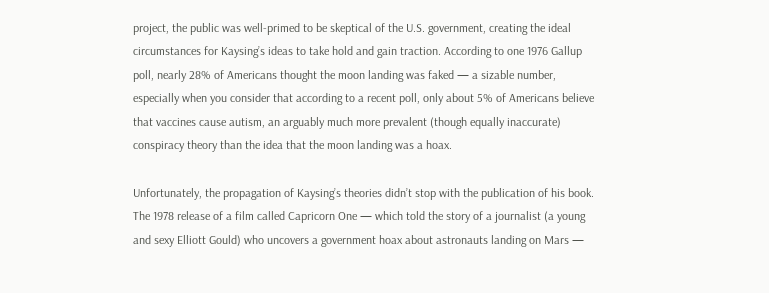project, the public was well-primed to be skeptical of the U.S. government, creating the ideal circumstances for Kaysing’s ideas to take hold and gain traction. According to one 1976 Gallup poll, nearly 28% of Americans thought the moon landing was faked — a sizable number, especially when you consider that according to a recent poll, only about 5% of Americans believe that vaccines cause autism, an arguably much more prevalent (though equally inaccurate) conspiracy theory than the idea that the moon landing was a hoax.

Unfortunately, the propagation of Kaysing’s theories didn’t stop with the publication of his book. The 1978 release of a film called Capricorn One — which told the story of a journalist (a young and sexy Elliott Gould) who uncovers a government hoax about astronauts landing on Mars —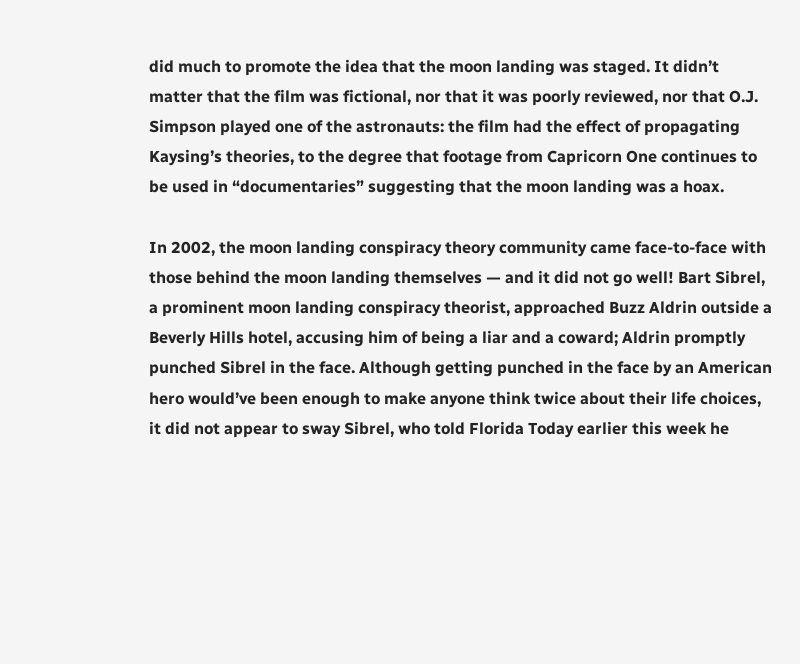did much to promote the idea that the moon landing was staged. It didn’t matter that the film was fictional, nor that it was poorly reviewed, nor that O.J. Simpson played one of the astronauts: the film had the effect of propagating Kaysing’s theories, to the degree that footage from Capricorn One continues to be used in “documentaries” suggesting that the moon landing was a hoax.

In 2002, the moon landing conspiracy theory community came face-to-face with those behind the moon landing themselves — and it did not go well! Bart Sibrel, a prominent moon landing conspiracy theorist, approached Buzz Aldrin outside a Beverly Hills hotel, accusing him of being a liar and a coward; Aldrin promptly punched Sibrel in the face. Although getting punched in the face by an American hero would’ve been enough to make anyone think twice about their life choices, it did not appear to sway Sibrel, who told Florida Today earlier this week he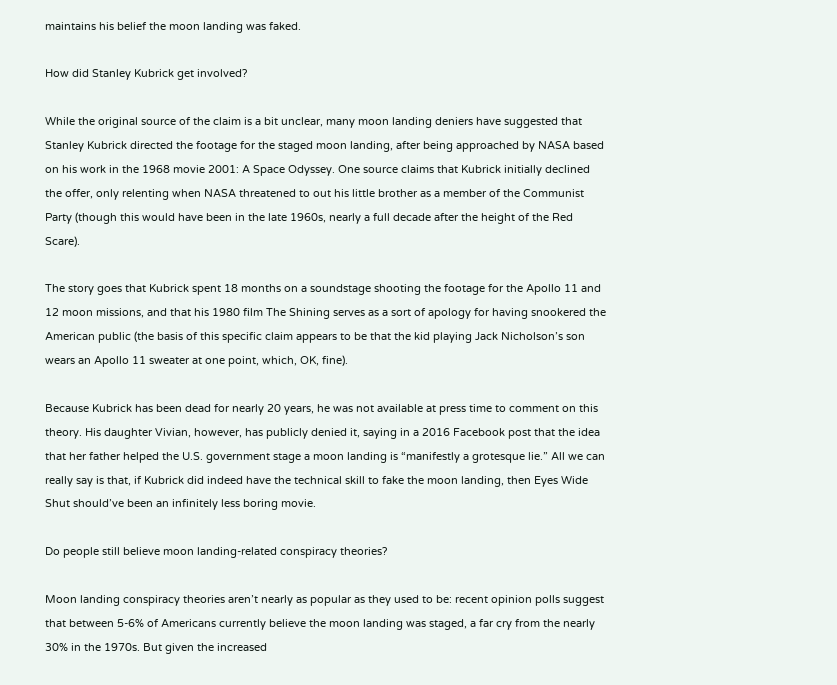maintains his belief the moon landing was faked.

How did Stanley Kubrick get involved?

While the original source of the claim is a bit unclear, many moon landing deniers have suggested that Stanley Kubrick directed the footage for the staged moon landing, after being approached by NASA based on his work in the 1968 movie 2001: A Space Odyssey. One source claims that Kubrick initially declined the offer, only relenting when NASA threatened to out his little brother as a member of the Communist Party (though this would have been in the late 1960s, nearly a full decade after the height of the Red Scare).

The story goes that Kubrick spent 18 months on a soundstage shooting the footage for the Apollo 11 and 12 moon missions, and that his 1980 film The Shining serves as a sort of apology for having snookered the American public (the basis of this specific claim appears to be that the kid playing Jack Nicholson’s son wears an Apollo 11 sweater at one point, which, OK, fine).

Because Kubrick has been dead for nearly 20 years, he was not available at press time to comment on this theory. His daughter Vivian, however, has publicly denied it, saying in a 2016 Facebook post that the idea that her father helped the U.S. government stage a moon landing is “manifestly a grotesque lie.” All we can really say is that, if Kubrick did indeed have the technical skill to fake the moon landing, then Eyes Wide Shut should’ve been an infinitely less boring movie.

Do people still believe moon landing-related conspiracy theories?

Moon landing conspiracy theories aren’t nearly as popular as they used to be: recent opinion polls suggest that between 5-6% of Americans currently believe the moon landing was staged, a far cry from the nearly 30% in the 1970s. But given the increased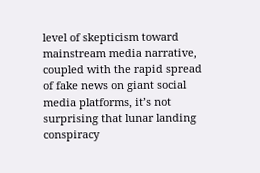level of skepticism toward mainstream media narrative, coupled with the rapid spread of fake news on giant social media platforms, it’s not surprising that lunar landing conspiracy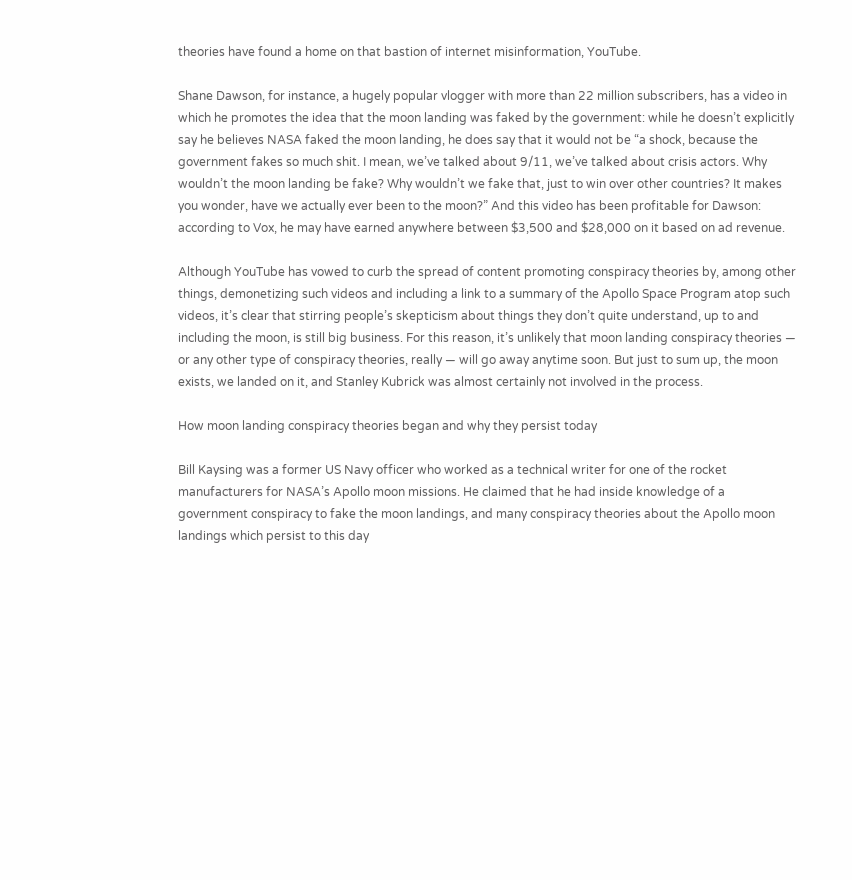theories have found a home on that bastion of internet misinformation, YouTube.

Shane Dawson, for instance, a hugely popular vlogger with more than 22 million subscribers, has a video in which he promotes the idea that the moon landing was faked by the government: while he doesn’t explicitly say he believes NASA faked the moon landing, he does say that it would not be “a shock, because the government fakes so much shit. I mean, we’ve talked about 9/11, we’ve talked about crisis actors. Why wouldn’t the moon landing be fake? Why wouldn’t we fake that, just to win over other countries? It makes you wonder, have we actually ever been to the moon?” And this video has been profitable for Dawson: according to Vox, he may have earned anywhere between $3,500 and $28,000 on it based on ad revenue.

Although YouTube has vowed to curb the spread of content promoting conspiracy theories by, among other things, demonetizing such videos and including a link to a summary of the Apollo Space Program atop such videos, it’s clear that stirring people’s skepticism about things they don’t quite understand, up to and including the moon, is still big business. For this reason, it’s unlikely that moon landing conspiracy theories — or any other type of conspiracy theories, really — will go away anytime soon. But just to sum up, the moon exists, we landed on it, and Stanley Kubrick was almost certainly not involved in the process.

How moon landing conspiracy theories began and why they persist today

Bill Kaysing was a former US Navy officer who worked as a technical writer for one of the rocket manufacturers for NASA’s Apollo moon missions. He claimed that he had inside knowledge of a government conspiracy to fake the moon landings, and many conspiracy theories about the Apollo moon landings which persist to this day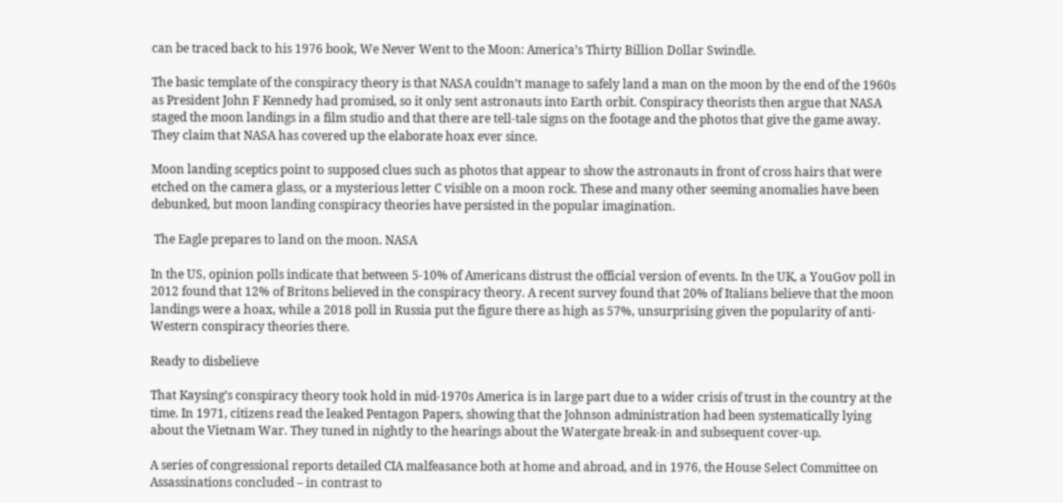can be traced back to his 1976 book, We Never Went to the Moon: America’s Thirty Billion Dollar Swindle.

The basic template of the conspiracy theory is that NASA couldn’t manage to safely land a man on the moon by the end of the 1960s as President John F Kennedy had promised, so it only sent astronauts into Earth orbit. Conspiracy theorists then argue that NASA staged the moon landings in a film studio and that there are tell-tale signs on the footage and the photos that give the game away. They claim that NASA has covered up the elaborate hoax ever since.

Moon landing sceptics point to supposed clues such as photos that appear to show the astronauts in front of cross hairs that were etched on the camera glass, or a mysterious letter C visible on a moon rock. These and many other seeming anomalies have been debunked, but moon landing conspiracy theories have persisted in the popular imagination.

 The Eagle prepares to land on the moon. NASA

In the US, opinion polls indicate that between 5-10% of Americans distrust the official version of events. In the UK, a YouGov poll in 2012 found that 12% of Britons believed in the conspiracy theory. A recent survey found that 20% of Italians believe that the moon landings were a hoax, while a 2018 poll in Russia put the figure there as high as 57%, unsurprising given the popularity of anti-Western conspiracy theories there.

Ready to disbelieve

That Kaysing’s conspiracy theory took hold in mid-1970s America is in large part due to a wider crisis of trust in the country at the time. In 1971, citizens read the leaked Pentagon Papers, showing that the Johnson administration had been systematically lying about the Vietnam War. They tuned in nightly to the hearings about the Watergate break-in and subsequent cover-up.

A series of congressional reports detailed CIA malfeasance both at home and abroad, and in 1976, the House Select Committee on Assassinations concluded – in contrast to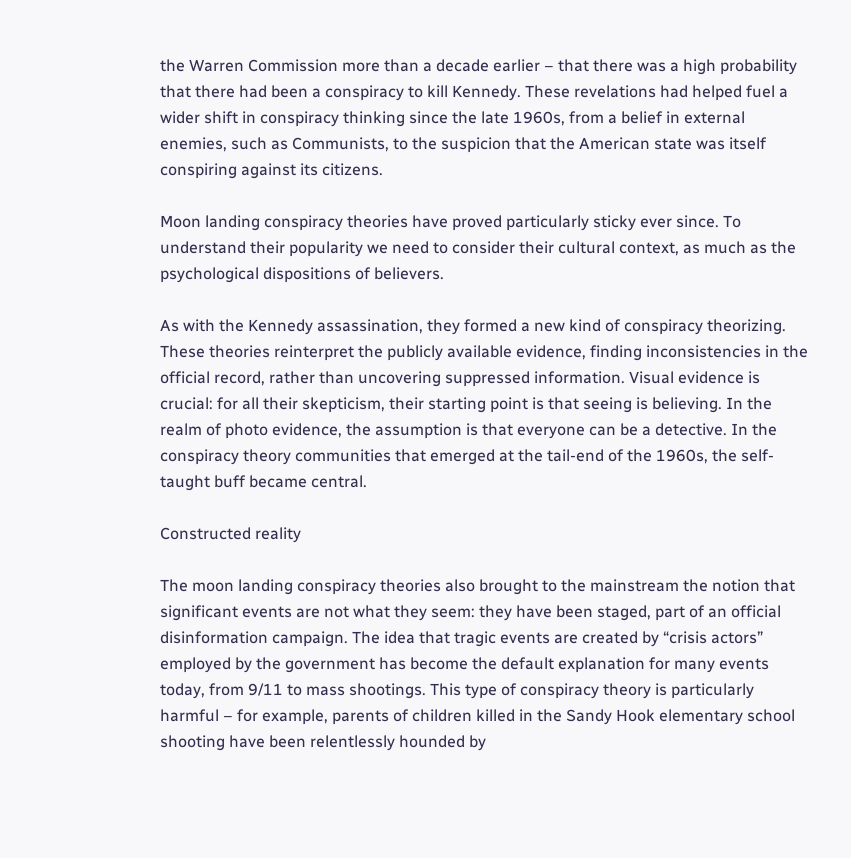the Warren Commission more than a decade earlier – that there was a high probability that there had been a conspiracy to kill Kennedy. These revelations had helped fuel a wider shift in conspiracy thinking since the late 1960s, from a belief in external enemies, such as Communists, to the suspicion that the American state was itself conspiring against its citizens.

Moon landing conspiracy theories have proved particularly sticky ever since. To understand their popularity we need to consider their cultural context, as much as the psychological dispositions of believers.

As with the Kennedy assassination, they formed a new kind of conspiracy theorizing. These theories reinterpret the publicly available evidence, finding inconsistencies in the official record, rather than uncovering suppressed information. Visual evidence is crucial: for all their skepticism, their starting point is that seeing is believing. In the realm of photo evidence, the assumption is that everyone can be a detective. In the conspiracy theory communities that emerged at the tail-end of the 1960s, the self-taught buff became central.

Constructed reality

The moon landing conspiracy theories also brought to the mainstream the notion that significant events are not what they seem: they have been staged, part of an official disinformation campaign. The idea that tragic events are created by “crisis actors” employed by the government has become the default explanation for many events today, from 9/11 to mass shootings. This type of conspiracy theory is particularly harmful – for example, parents of children killed in the Sandy Hook elementary school shooting have been relentlessly hounded by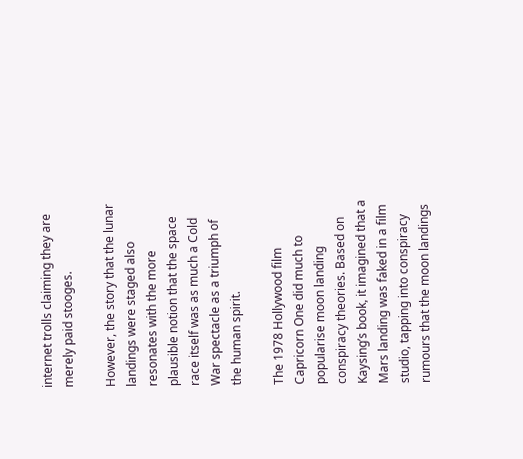internet trolls claiming they are merely paid stooges.

However, the story that the lunar landings were staged also resonates with the more plausible notion that the space race itself was as much a Cold War spectacle as a triumph of the human spirit.

The 1978 Hollywood film Capricorn One did much to popularise moon landing conspiracy theories. Based on Kaysing’s book, it imagined that a Mars landing was faked in a film studio, tapping into conspiracy rumours that the moon landings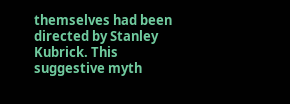themselves had been directed by Stanley Kubrick. This suggestive myth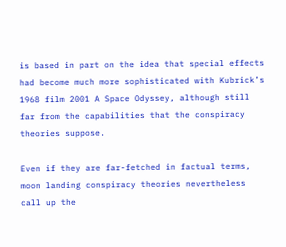is based in part on the idea that special effects had become much more sophisticated with Kubrick’s 1968 film 2001 A Space Odyssey, although still far from the capabilities that the conspiracy theories suppose.

Even if they are far-fetched in factual terms, moon landing conspiracy theories nevertheless call up the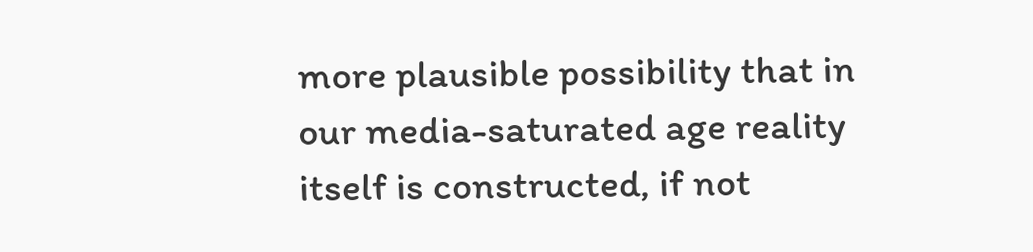more plausible possibility that in our media-saturated age reality itself is constructed, if not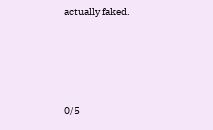actually faked.








0/5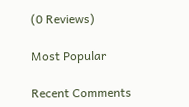(0 Reviews)

Most Popular

Recent Comments